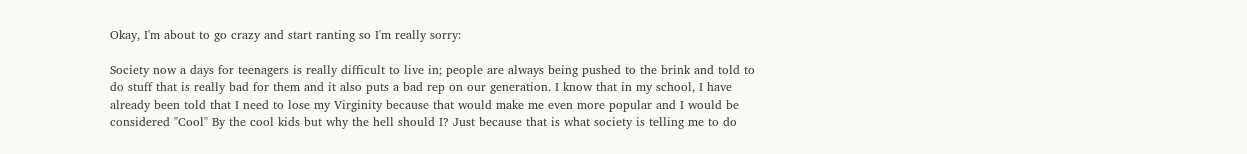Okay, I'm about to go crazy and start ranting so I'm really sorry:

Society now a days for teenagers is really difficult to live in; people are always being pushed to the brink and told to do stuff that is really bad for them and it also puts a bad rep on our generation. I know that in my school, I have already been told that I need to lose my Virginity because that would make me even more popular and I would be considered "Cool" By the cool kids but why the hell should I? Just because that is what society is telling me to do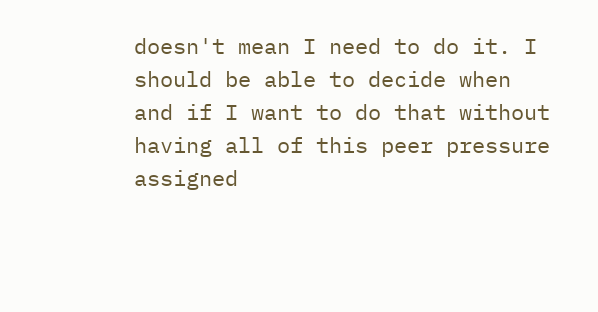doesn't mean I need to do it. I should be able to decide when and if I want to do that without having all of this peer pressure assigned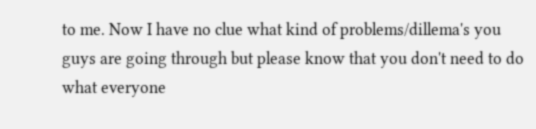to me. Now I have no clue what kind of problems/dillema's you guys are going through but please know that you don't need to do what everyone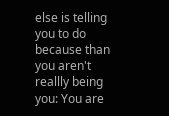else is telling you to do because than you aren't reallly being you: You are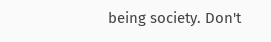being society. Don't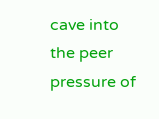cave into the peer pressure of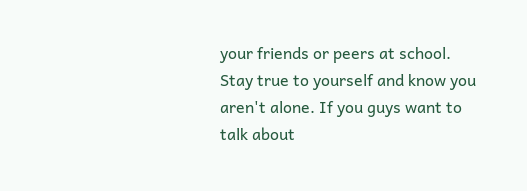your friends or peers at school. Stay true to yourself and know you aren't alone. If you guys want to talk about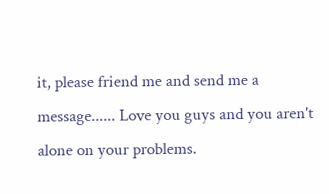it, please friend me and send me a message...... Love you guys and you aren't alone on your problems.